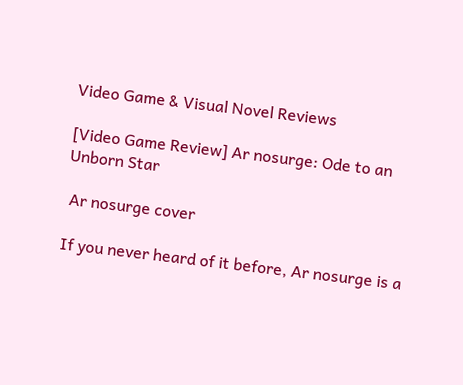Video Game & Visual Novel Reviews

[Video Game Review] Ar nosurge: Ode to an Unborn Star

 Ar nosurge cover

If you never heard of it before, Ar nosurge is a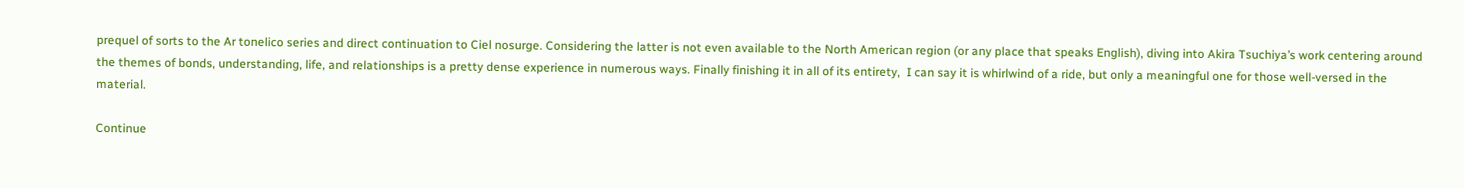prequel of sorts to the Ar tonelico series and direct continuation to Ciel nosurge. Considering the latter is not even available to the North American region (or any place that speaks English), diving into Akira Tsuchiya’s work centering around the themes of bonds, understanding, life, and relationships is a pretty dense experience in numerous ways. Finally finishing it in all of its entirety,  I can say it is whirlwind of a ride, but only a meaningful one for those well-versed in the material.

Continue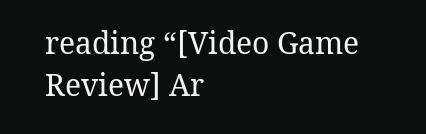reading “[Video Game Review] Ar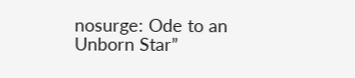nosurge: Ode to an Unborn Star”